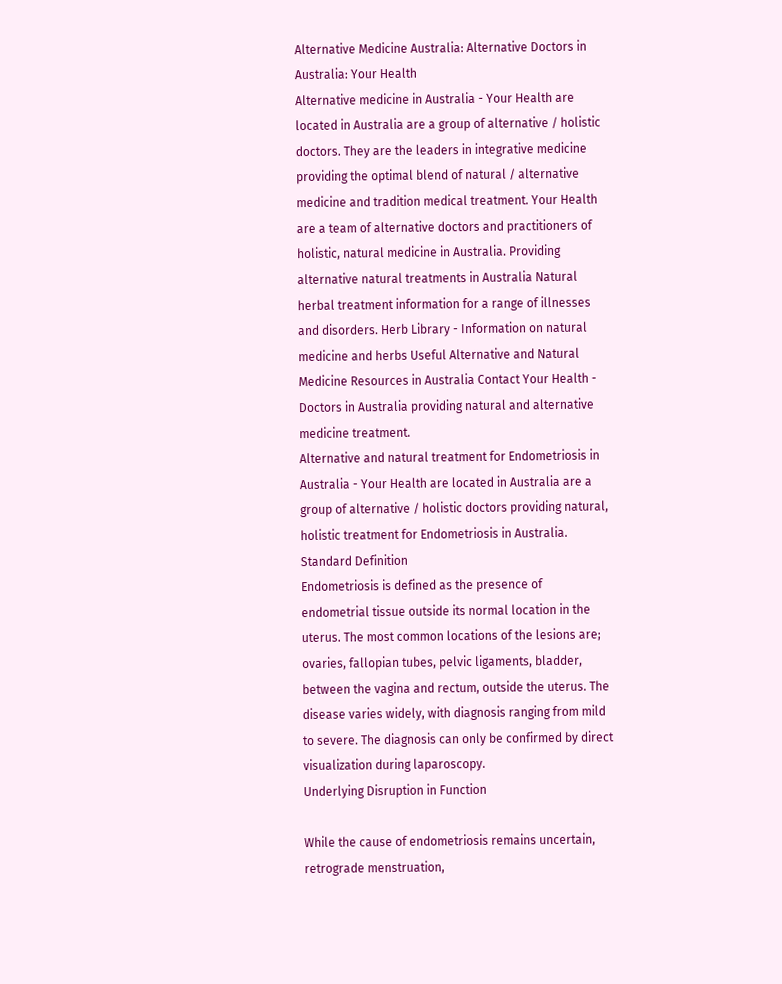Alternative Medicine Australia: Alternative Doctors in Australia: Your Health
Alternative medicine in Australia - Your Health are located in Australia are a group of alternative / holistic doctors. They are the leaders in integrative medicine providing the optimal blend of natural / alternative medicine and tradition medical treatment. Your Health are a team of alternative doctors and practitioners of holistic, natural medicine in Australia. Providing alternative natural treatments in Australia Natural herbal treatment information for a range of illnesses and disorders. Herb Library - Information on natural medicine and herbs Useful Alternative and Natural Medicine Resources in Australia Contact Your Health - Doctors in Australia providing natural and alternative medicine treatment.
Alternative and natural treatment for Endometriosis in Australia - Your Health are located in Australia are a group of alternative / holistic doctors providing natural, holistic treatment for Endometriosis in Australia.
Standard Definition
Endometriosis is defined as the presence of endometrial tissue outside its normal location in the uterus. The most common locations of the lesions are; ovaries, fallopian tubes, pelvic ligaments, bladder, between the vagina and rectum, outside the uterus. The disease varies widely, with diagnosis ranging from mild to severe. The diagnosis can only be confirmed by direct visualization during laparoscopy.
Underlying Disruption in Function

While the cause of endometriosis remains uncertain, retrograde menstruation,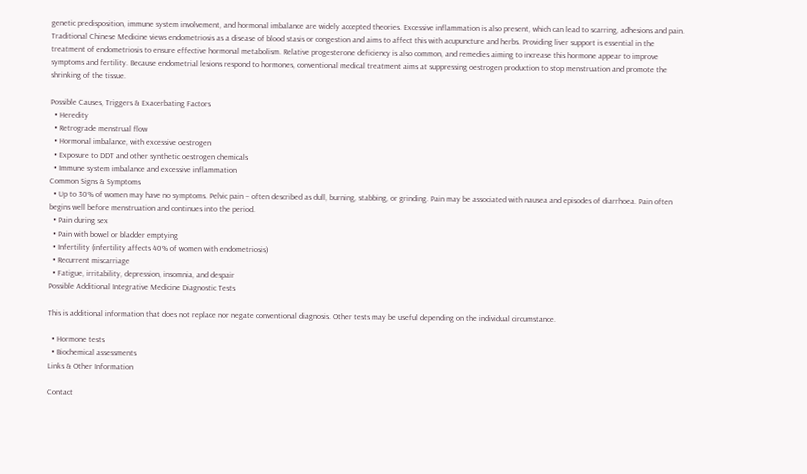genetic predisposition, immune system involvement, and hormonal imbalance are widely accepted theories. Excessive inflammation is also present, which can lead to scarring, adhesions and pain. Traditional Chinese Medicine views endometriosis as a disease of blood stasis or congestion and aims to affect this with acupuncture and herbs. Providing liver support is essential in the treatment of endometriosis to ensure effective hormonal metabolism. Relative progesterone deficiency is also common, and remedies aiming to increase this hormone appear to improve symptoms and fertility. Because endometrial lesions respond to hormones, conventional medical treatment aims at suppressing oestrogen production to stop menstruation and promote the shrinking of the tissue.

Possible Causes, Triggers & Exacerbating Factors
  • Heredity
  • Retrograde menstrual flow
  • Hormonal imbalance, with excessive oestrogen
  • Exposure to DDT and other synthetic oestrogen chemicals
  • Immune system imbalance and excessive inflammation
Common Signs & Symptoms
  • Up to 30% of women may have no symptoms. Pelvic pain – often described as dull, burning, stabbing, or grinding. Pain may be associated with nausea and episodes of diarrhoea. Pain often begins well before menstruation and continues into the period.
  • Pain during sex
  • Pain with bowel or bladder emptying
  • Infertility (infertility affects 40% of women with endometriosis)
  • Recurrent miscarriage
  • Fatigue, irritability, depression, insomnia, and despair
Possible Additional Integrative Medicine Diagnostic Tests

This is additional information that does not replace nor negate conventional diagnosis. Other tests may be useful depending on the individual circumstance.

  • Hormone tests
  • Biochemical assessments
Links & Other Information

Contact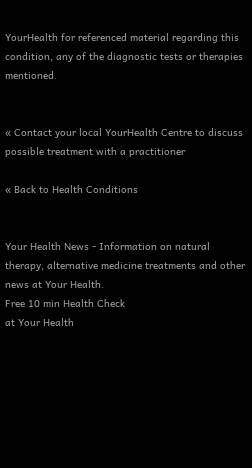YourHealth for referenced material regarding this condition, any of the diagnostic tests or therapies mentioned.


« Contact your local YourHealth Centre to discuss possible treatment with a practitioner

« Back to Health Conditions


Your Health News - Information on natural therapy, alternative medicine treatments and other news at Your Health.
Free 10 min Health Check
at Your Health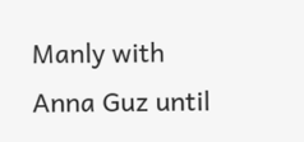Manly with Anna Guz until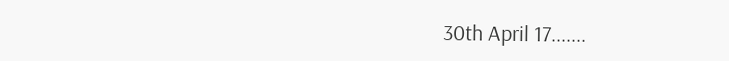30th April 17.......